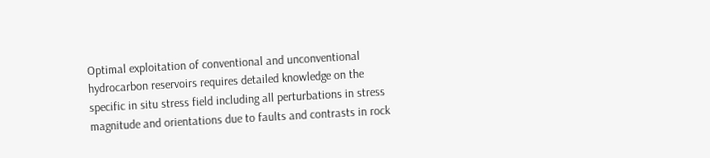Optimal exploitation of conventional and unconventional hydrocarbon reservoirs requires detailed knowledge on the specific in situ stress field including all perturbations in stress magnitude and orientations due to faults and contrasts in rock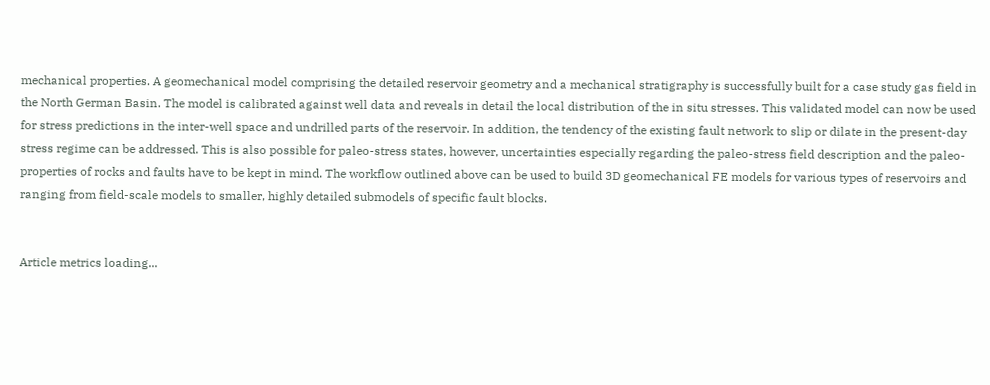mechanical properties. A geomechanical model comprising the detailed reservoir geometry and a mechanical stratigraphy is successfully built for a case study gas field in the North German Basin. The model is calibrated against well data and reveals in detail the local distribution of the in situ stresses. This validated model can now be used for stress predictions in the inter-well space and undrilled parts of the reservoir. In addition, the tendency of the existing fault network to slip or dilate in the present-day stress regime can be addressed. This is also possible for paleo-stress states, however, uncertainties especially regarding the paleo-stress field description and the paleo-properties of rocks and faults have to be kept in mind. The workflow outlined above can be used to build 3D geomechanical FE models for various types of reservoirs and ranging from field-scale models to smaller, highly detailed submodels of specific fault blocks.


Article metrics loading...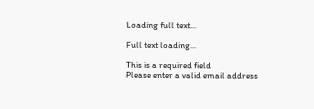Loading full text...

Full text loading...

This is a required field
Please enter a valid email address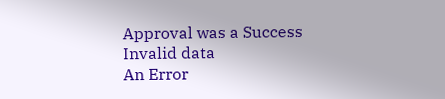Approval was a Success
Invalid data
An Error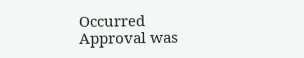Occurred
Approval was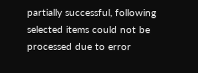partially successful, following selected items could not be processed due to error